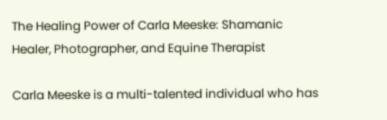The Healing Power of Carla Meeske: Shamanic Healer, Photographer, and Equine Therapist

Carla Meeske is a multi-talented individual who has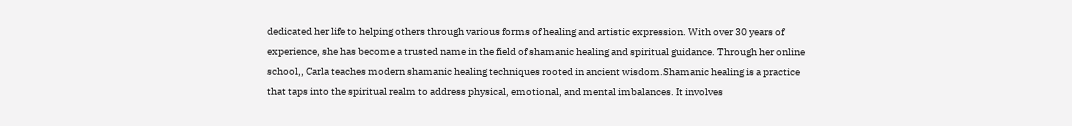dedicated her life to helping others through various forms of healing and artistic expression. With over 30 years of experience, she has become a trusted name in the field of shamanic healing and spiritual guidance. Through her online school,, Carla teaches modern shamanic healing techniques rooted in ancient wisdom.Shamanic healing is a practice that taps into the spiritual realm to address physical, emotional, and mental imbalances. It involves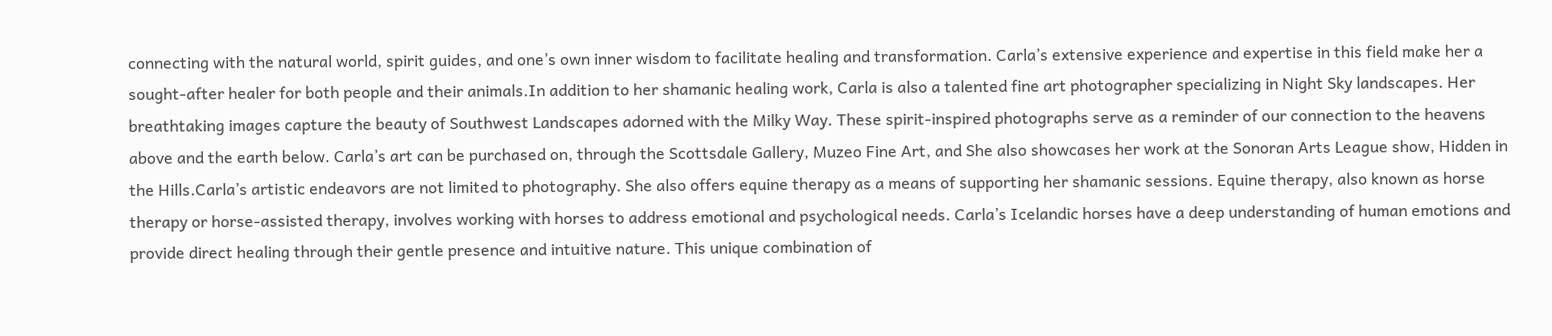connecting with the natural world, spirit guides, and one’s own inner wisdom to facilitate healing and transformation. Carla’s extensive experience and expertise in this field make her a sought-after healer for both people and their animals.In addition to her shamanic healing work, Carla is also a talented fine art photographer specializing in Night Sky landscapes. Her breathtaking images capture the beauty of Southwest Landscapes adorned with the Milky Way. These spirit-inspired photographs serve as a reminder of our connection to the heavens above and the earth below. Carla’s art can be purchased on, through the Scottsdale Gallery, Muzeo Fine Art, and She also showcases her work at the Sonoran Arts League show, Hidden in the Hills.Carla’s artistic endeavors are not limited to photography. She also offers equine therapy as a means of supporting her shamanic sessions. Equine therapy, also known as horse therapy or horse-assisted therapy, involves working with horses to address emotional and psychological needs. Carla’s Icelandic horses have a deep understanding of human emotions and provide direct healing through their gentle presence and intuitive nature. This unique combination of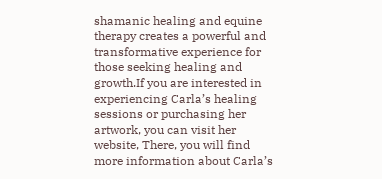shamanic healing and equine therapy creates a powerful and transformative experience for those seeking healing and growth.If you are interested in experiencing Carla’s healing sessions or purchasing her artwork, you can visit her website, There, you will find more information about Carla’s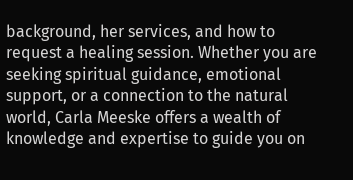background, her services, and how to request a healing session. Whether you are seeking spiritual guidance, emotional support, or a connection to the natural world, Carla Meeske offers a wealth of knowledge and expertise to guide you on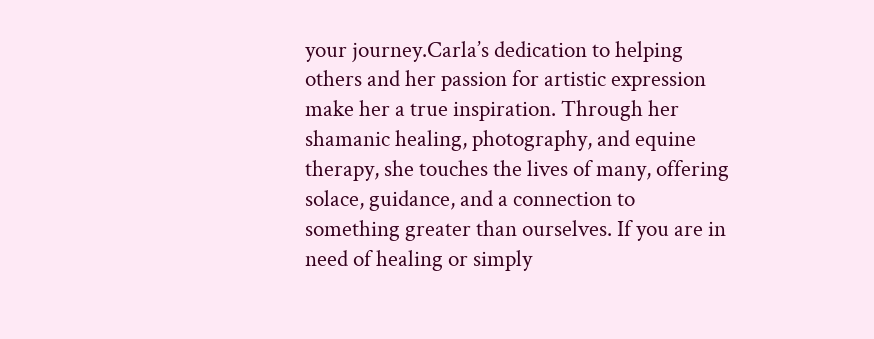your journey.Carla’s dedication to helping others and her passion for artistic expression make her a true inspiration. Through her shamanic healing, photography, and equine therapy, she touches the lives of many, offering solace, guidance, and a connection to something greater than ourselves. If you are in need of healing or simply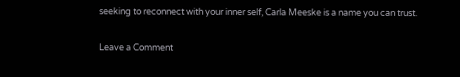seeking to reconnect with your inner self, Carla Meeske is a name you can trust.

Leave a Comment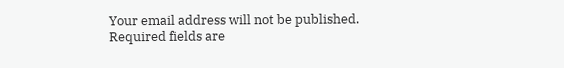Your email address will not be published. Required fields are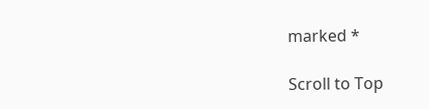marked *

Scroll to Top